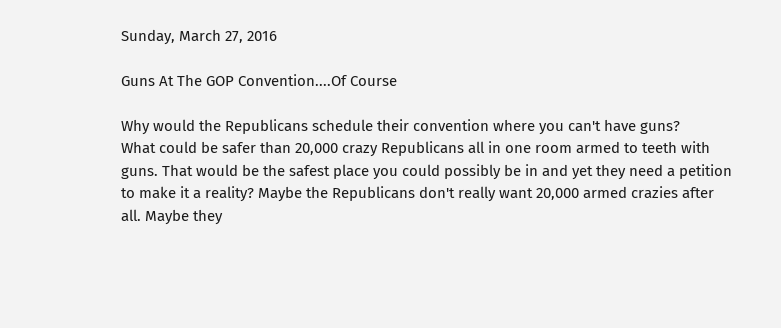Sunday, March 27, 2016

Guns At The GOP Convention....Of Course

Why would the Republicans schedule their convention where you can't have guns?
What could be safer than 20,000 crazy Republicans all in one room armed to teeth with guns. That would be the safest place you could possibly be in and yet they need a petition to make it a reality? Maybe the Republicans don't really want 20,000 armed crazies after all. Maybe they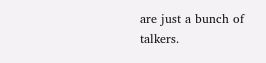are just a bunch of talkers.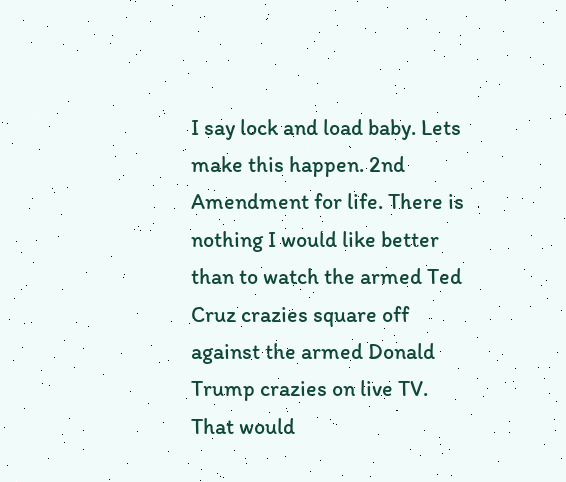I say lock and load baby. Lets make this happen. 2nd Amendment for life. There is nothing I would like better than to watch the armed Ted Cruz crazies square off against the armed Donald Trump crazies on live TV. That would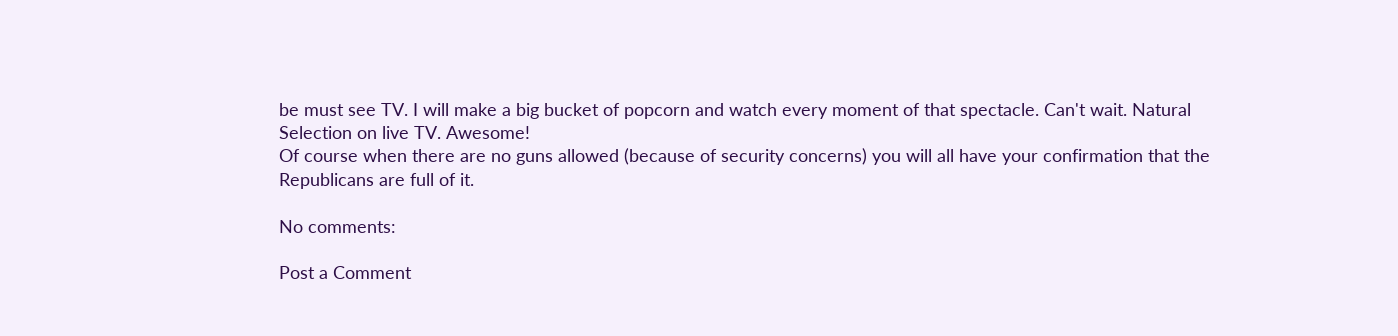be must see TV. I will make a big bucket of popcorn and watch every moment of that spectacle. Can't wait. Natural Selection on live TV. Awesome!
Of course when there are no guns allowed (because of security concerns) you will all have your confirmation that the Republicans are full of it.

No comments:

Post a Comment